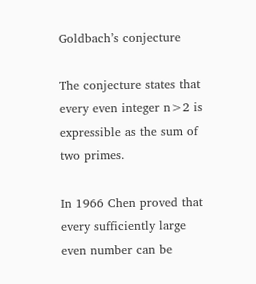Goldbach’s conjecture

The conjecture states that every even integer n>2 is expressible as the sum of two primes.

In 1966 Chen proved that every sufficiently large even number can be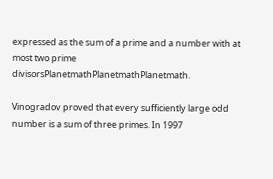expressed as the sum of a prime and a number with at most two prime divisorsPlanetmathPlanetmathPlanetmath.

Vinogradov proved that every sufficiently large odd number is a sum of three primes. In 1997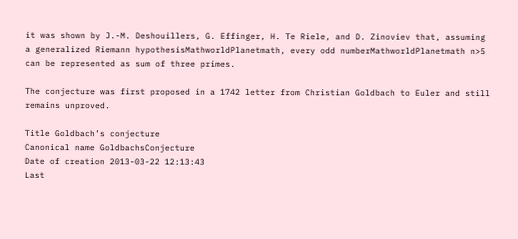it was shown by J.-M. Deshouillers, G. Effinger, H. Te Riele, and D. Zinoviev that, assuming a generalized Riemann hypothesisMathworldPlanetmath, every odd numberMathworldPlanetmath n>5 can be represented as sum of three primes.

The conjecture was first proposed in a 1742 letter from Christian Goldbach to Euler and still remains unproved.

Title Goldbach’s conjecture
Canonical name GoldbachsConjecture
Date of creation 2013-03-22 12:13:43
Last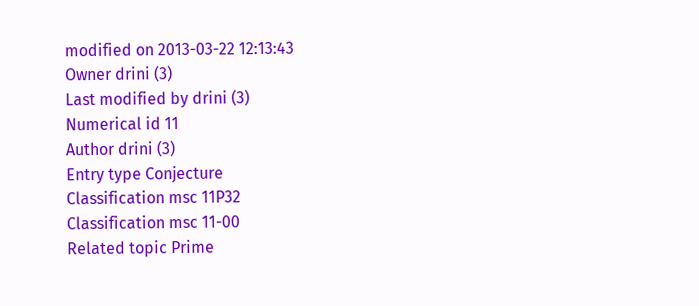modified on 2013-03-22 12:13:43
Owner drini (3)
Last modified by drini (3)
Numerical id 11
Author drini (3)
Entry type Conjecture
Classification msc 11P32
Classification msc 11-00
Related topic Prime